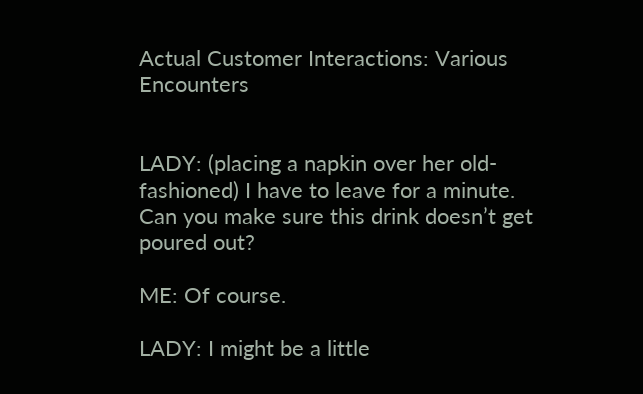Actual Customer Interactions: Various Encounters


LADY: (placing a napkin over her old-fashioned) I have to leave for a minute. Can you make sure this drink doesn’t get poured out?

ME: Of course.

LADY: I might be a little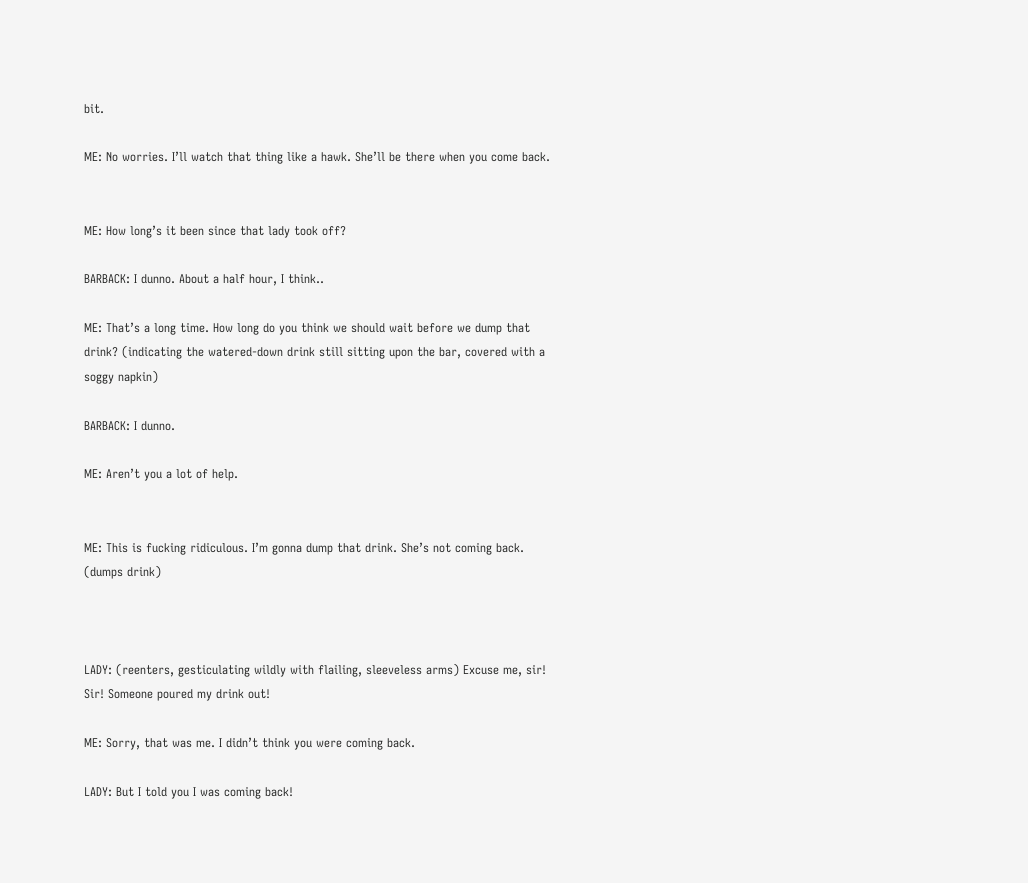bit.

ME: No worries. I’ll watch that thing like a hawk. She’ll be there when you come back.


ME: How long’s it been since that lady took off?

BARBACK: I dunno. About a half hour, I think..

ME: That’s a long time. How long do you think we should wait before we dump that drink? (indicating the watered-down drink still sitting upon the bar, covered with a soggy napkin)

BARBACK: I dunno.

ME: Aren’t you a lot of help.


ME: This is fucking ridiculous. I’m gonna dump that drink. She’s not coming back. (dumps drink)



LADY: (reenters, gesticulating wildly with flailing, sleeveless arms) Excuse me, sir! Sir! Someone poured my drink out!

ME: Sorry, that was me. I didn’t think you were coming back.

LADY: But I told you I was coming back!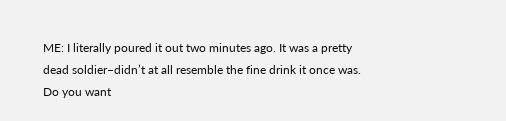ME: I literally poured it out two minutes ago. It was a pretty dead soldier–didn’t at all resemble the fine drink it once was. Do you want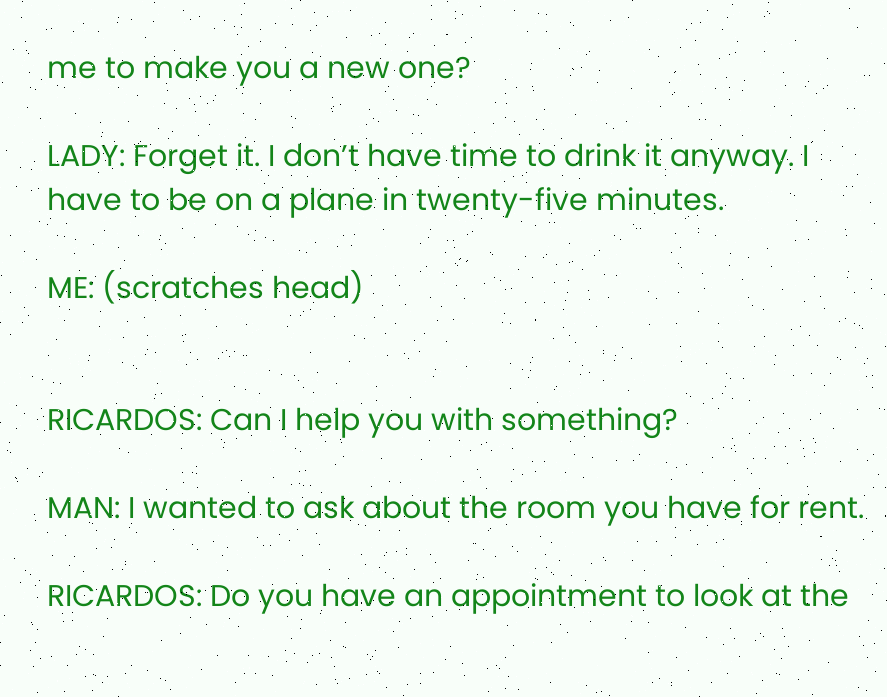me to make you a new one?

LADY: Forget it. I don’t have time to drink it anyway. I have to be on a plane in twenty-five minutes.

ME: (scratches head)


RICARDOS: Can I help you with something?

MAN: I wanted to ask about the room you have for rent.

RICARDOS: Do you have an appointment to look at the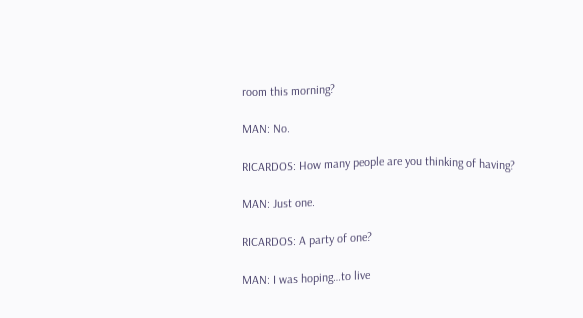room this morning?

MAN: No.

RICARDOS: How many people are you thinking of having?

MAN: Just one.

RICARDOS: A party of one?

MAN: I was hoping…to live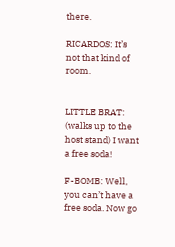there.

RICARDOS: It’s not that kind of room.


LITTLE BRAT: (walks up to the host stand) I want a free soda!

F-BOMB: Well, you can’t have a free soda. Now go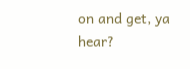on and get, ya hear?